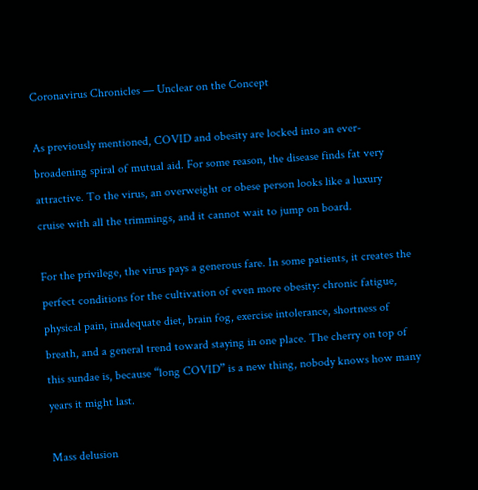Coronavirus Chronicles — Unclear on the Concept

As previously mentioned, COVID and obesity are locked into an ever-broadening spiral of mutual aid. For some reason, the disease finds fat very attractive. To the virus, an overweight or obese person looks like a luxury cruise with all the trimmings, and it cannot wait to jump on board.

For the privilege, the virus pays a generous fare. In some patients, it creates the perfect conditions for the cultivation of even more obesity: chronic fatigue, physical pain, inadequate diet, brain fog, exercise intolerance, shortness of breath, and a general trend toward staying in one place. The cherry on top of this sundae is, because “long COVID” is a new thing, nobody knows how many years it might last.

Mass delusion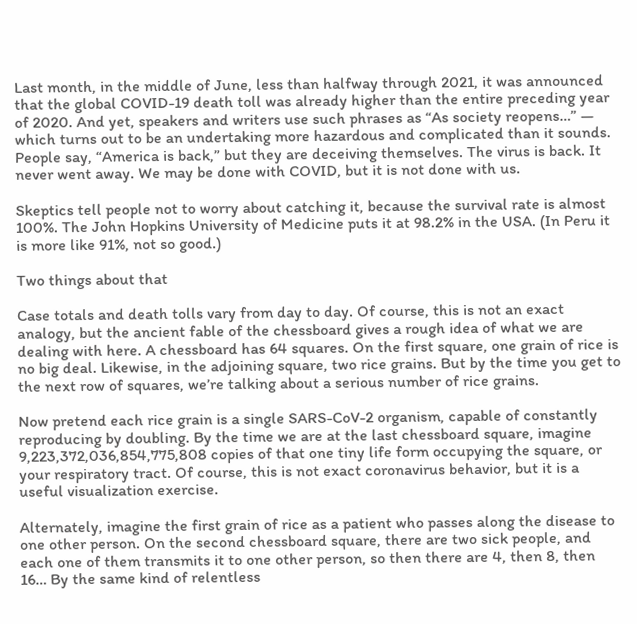Last month, in the middle of June, less than halfway through 2021, it was announced that the global COVID-19 death toll was already higher than the entire preceding year of 2020. And yet, speakers and writers use such phrases as “As society reopens…” — which turns out to be an undertaking more hazardous and complicated than it sounds. People say, “America is back,” but they are deceiving themselves. The virus is back. It never went away. We may be done with COVID, but it is not done with us.

Skeptics tell people not to worry about catching it, because the survival rate is almost 100%. The John Hopkins University of Medicine puts it at 98.2% in the USA. (In Peru it is more like 91%, not so good.)

Two things about that

Case totals and death tolls vary from day to day. Of course, this is not an exact analogy, but the ancient fable of the chessboard gives a rough idea of what we are dealing with here. A chessboard has 64 squares. On the first square, one grain of rice is no big deal. Likewise, in the adjoining square, two rice grains. But by the time you get to the next row of squares, we’re talking about a serious number of rice grains.

Now pretend each rice grain is a single SARS-CoV-2 organism, capable of constantly reproducing by doubling. By the time we are at the last chessboard square, imagine 9,223,372,036,854,775,808 copies of that one tiny life form occupying the square, or your respiratory tract. Of course, this is not exact coronavirus behavior, but it is a useful visualization exercise.

Alternately, imagine the first grain of rice as a patient who passes along the disease to one other person. On the second chessboard square, there are two sick people, and each one of them transmits it to one other person, so then there are 4, then 8, then 16… By the same kind of relentless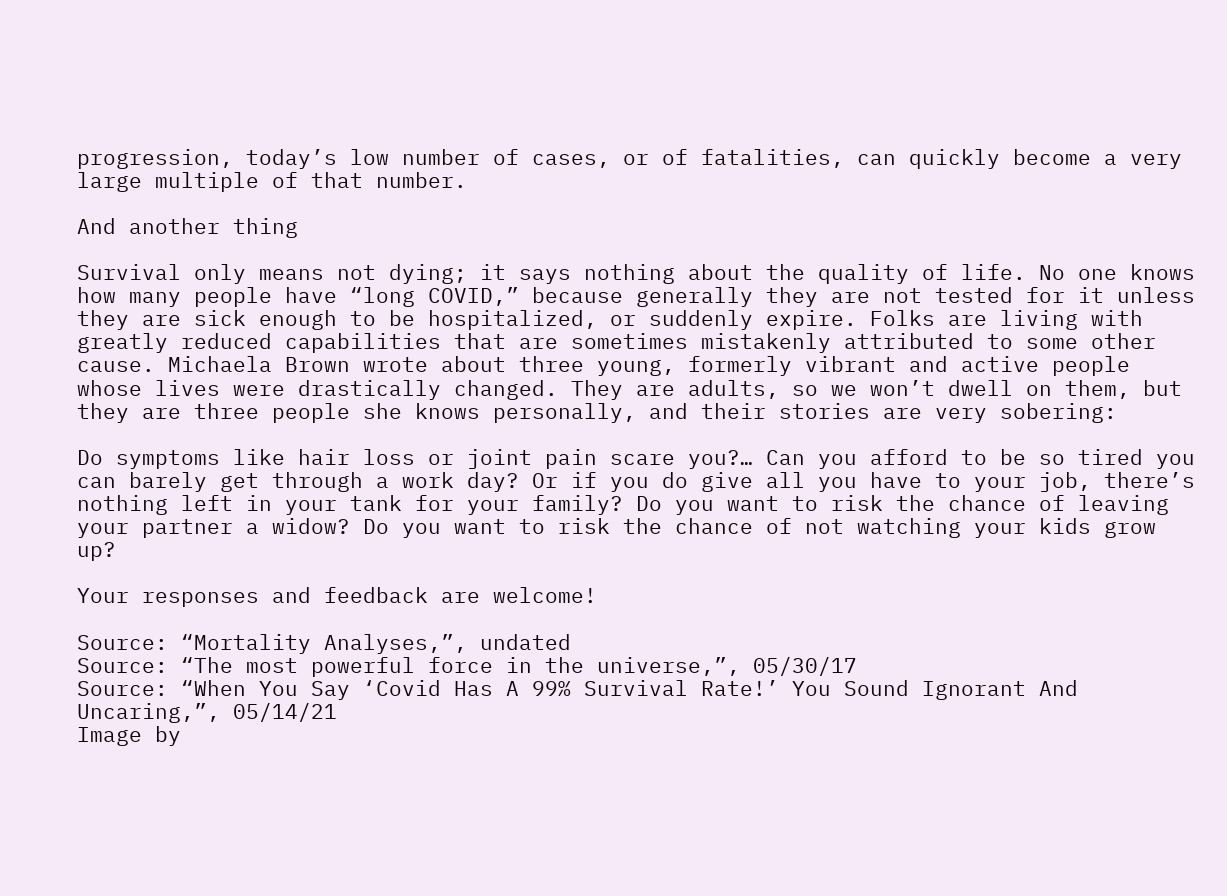progression, today’s low number of cases, or of fatalities, can quickly become a very large multiple of that number.

And another thing

Survival only means not dying; it says nothing about the quality of life. No one knows how many people have “long COVID,” because generally they are not tested for it unless they are sick enough to be hospitalized, or suddenly expire. Folks are living with greatly reduced capabilities that are sometimes mistakenly attributed to some other cause. Michaela Brown wrote about three young, formerly vibrant and active people whose lives were drastically changed. They are adults, so we won’t dwell on them, but they are three people she knows personally, and their stories are very sobering:

Do symptoms like hair loss or joint pain scare you?… Can you afford to be so tired you can barely get through a work day? Or if you do give all you have to your job, there’s nothing left in your tank for your family? Do you want to risk the chance of leaving your partner a widow? Do you want to risk the chance of not watching your kids grow up?

Your responses and feedback are welcome!

Source: “Mortality Analyses,”, undated
Source: “The most powerful force in the universe,”, 05/30/17
Source: “When You Say ‘Covid Has A 99% Survival Rate!’ You Sound Ignorant And Uncaring,”, 05/14/21
Image by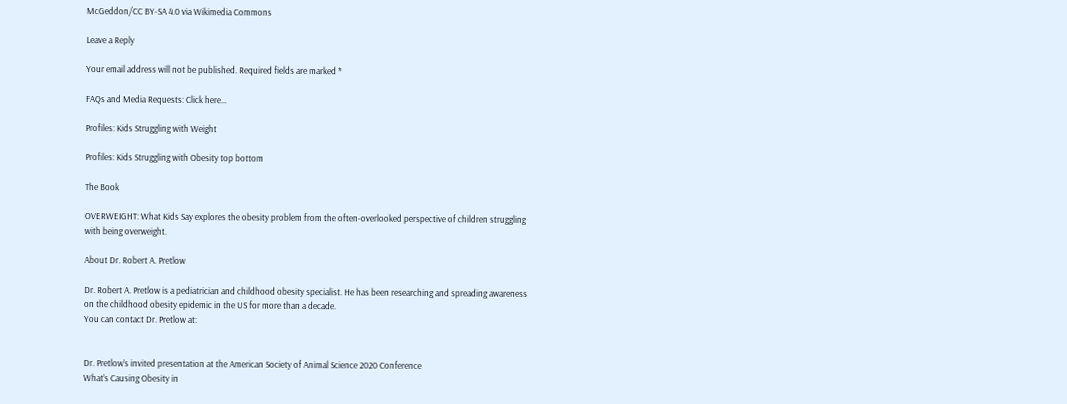McGeddon/CC BY-SA 4.0 via Wikimedia Commons

Leave a Reply

Your email address will not be published. Required fields are marked *

FAQs and Media Requests: Click here…

Profiles: Kids Struggling with Weight

Profiles: Kids Struggling with Obesity top bottom

The Book

OVERWEIGHT: What Kids Say explores the obesity problem from the often-overlooked perspective of children struggling with being overweight.

About Dr. Robert A. Pretlow

Dr. Robert A. Pretlow is a pediatrician and childhood obesity specialist. He has been researching and spreading awareness on the childhood obesity epidemic in the US for more than a decade.
You can contact Dr. Pretlow at:


Dr. Pretlow’s invited presentation at the American Society of Animal Science 2020 Conference
What’s Causing Obesity in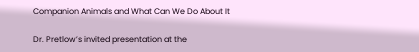Companion Animals and What Can We Do About It

Dr. Pretlow’s invited presentation at the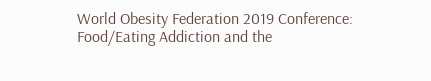World Obesity Federation 2019 Conference:
Food/Eating Addiction and the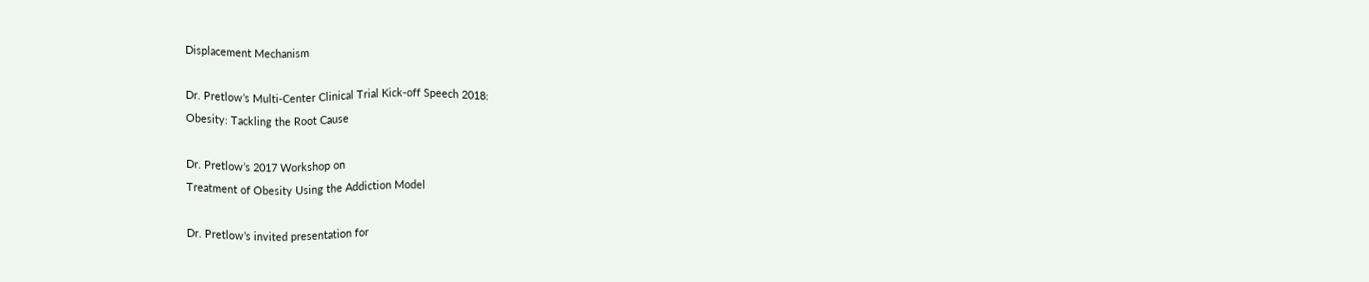Displacement Mechanism

Dr. Pretlow’s Multi-Center Clinical Trial Kick-off Speech 2018:
Obesity: Tackling the Root Cause

Dr. Pretlow’s 2017 Workshop on
Treatment of Obesity Using the Addiction Model

Dr. Pretlow’s invited presentation for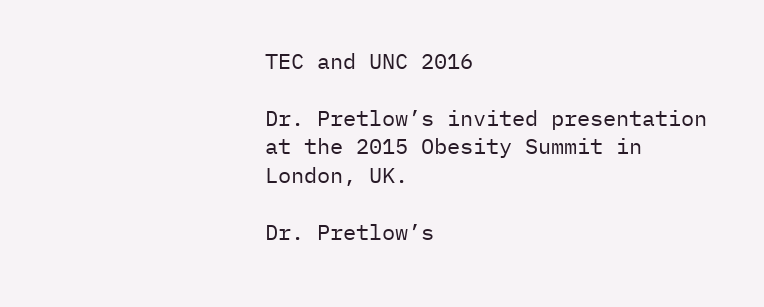TEC and UNC 2016

Dr. Pretlow’s invited presentation at the 2015 Obesity Summit in London, UK.

Dr. Pretlow’s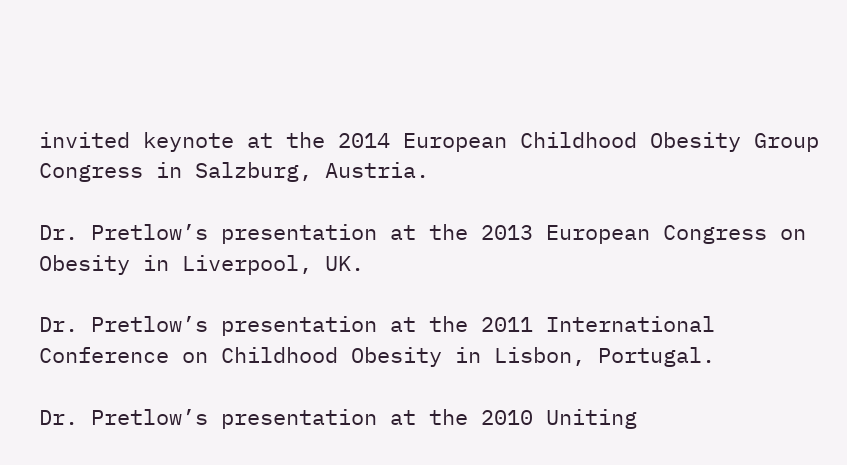invited keynote at the 2014 European Childhood Obesity Group Congress in Salzburg, Austria.

Dr. Pretlow’s presentation at the 2013 European Congress on Obesity in Liverpool, UK.

Dr. Pretlow’s presentation at the 2011 International Conference on Childhood Obesity in Lisbon, Portugal.

Dr. Pretlow’s presentation at the 2010 Uniting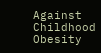Against Childhood Obesity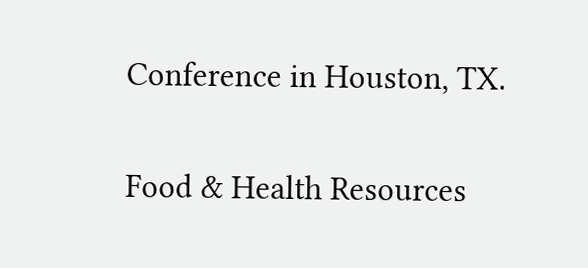Conference in Houston, TX.

Food & Health Resources